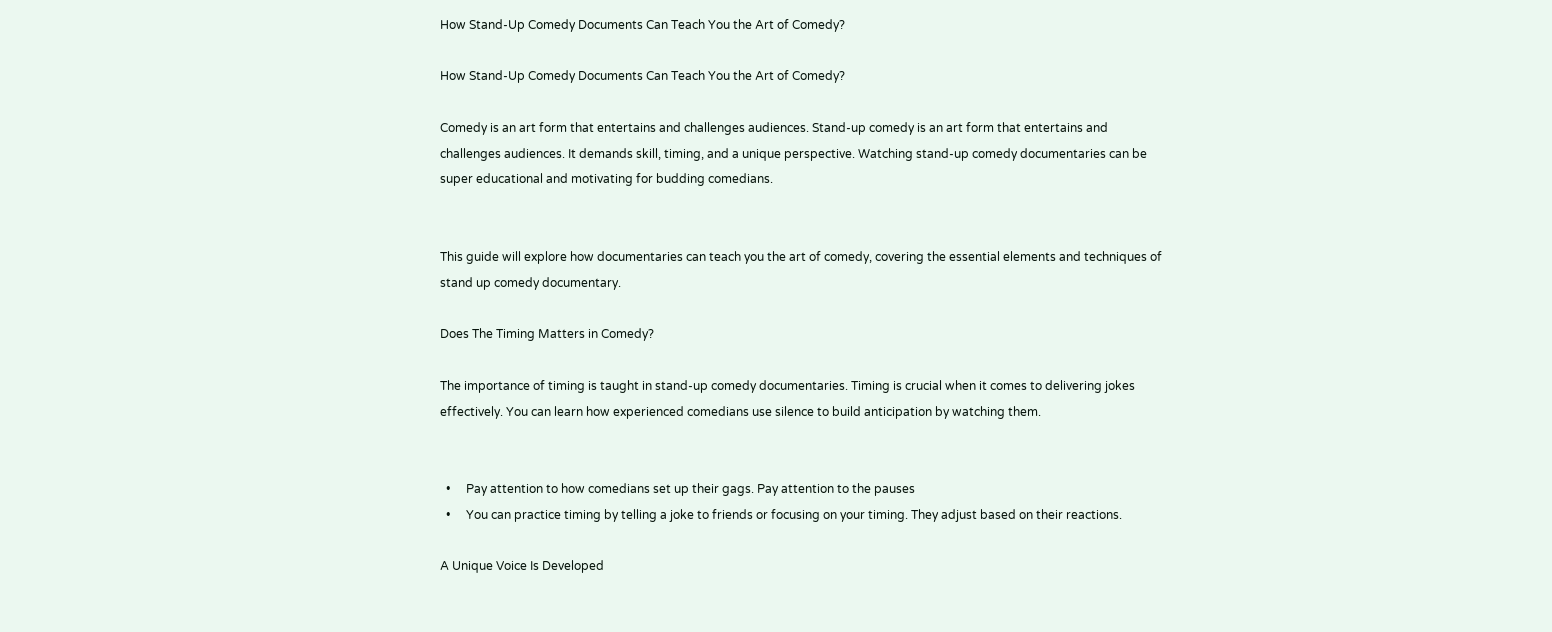How Stand-Up Comedy Documents Can Teach You the Art of Comedy?

How Stand-Up Comedy Documents Can Teach You the Art of Comedy?

Comedy is an art form that entertains and challenges audiences. Stand-up comedy is an art form that entertains and challenges audiences. It demands skill, timing, and a unique perspective. Watching stand-up comedy documentaries can be super educational and motivating for budding comedians.


This guide will explore how documentaries can teach you the art of comedy, covering the essential elements and techniques of stand up comedy documentary.

Does The Timing Matters in Comedy?

The importance of timing is taught in stand-up comedy documentaries. Timing is crucial when it comes to delivering jokes effectively. You can learn how experienced comedians use silence to build anticipation by watching them.


  •     Pay attention to how comedians set up their gags. Pay attention to the pauses
  •     You can practice timing by telling a joke to friends or focusing on your timing. They adjust based on their reactions.

A Unique Voice Is Developed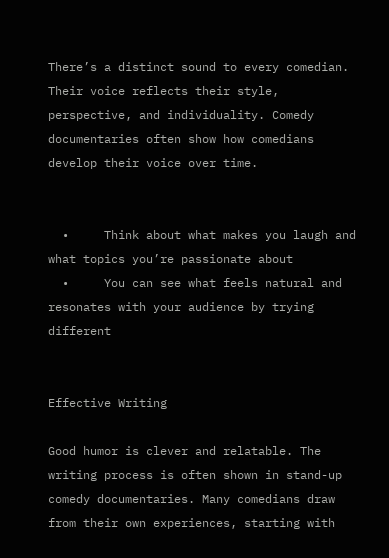There’s a distinct sound to every comedian. Their voice reflects their style, perspective, and individuality. Comedy documentaries often show how comedians develop their voice over time.


  •     Think about what makes you laugh and what topics you’re passionate about
  •     You can see what feels natural and resonates with your audience by trying different


Effective Writing

Good humor is clever and relatable. The writing process is often shown in stand-up comedy documentaries. Many comedians draw from their own experiences, starting with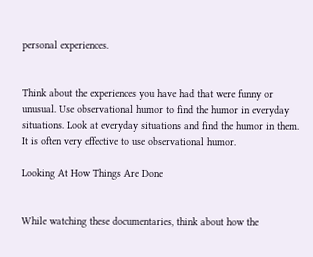personal experiences.


Think about the experiences you have had that were funny or unusual. Use observational humor to find the humor in everyday situations. Look at everyday situations and find the humor in them. It is often very effective to use observational humor.

Looking At How Things Are Done


While watching these documentaries, think about how the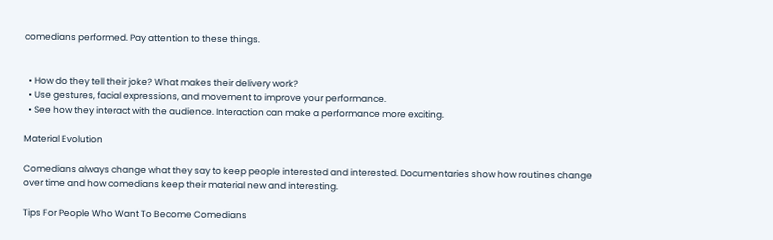comedians performed. Pay attention to these things.


  • How do they tell their joke? What makes their delivery work?
  • Use gestures, facial expressions, and movement to improve your performance.
  • See how they interact with the audience. Interaction can make a performance more exciting.

Material Evolution

Comedians always change what they say to keep people interested and interested. Documentaries show how routines change over time and how comedians keep their material new and interesting.

Tips For People Who Want To Become Comedians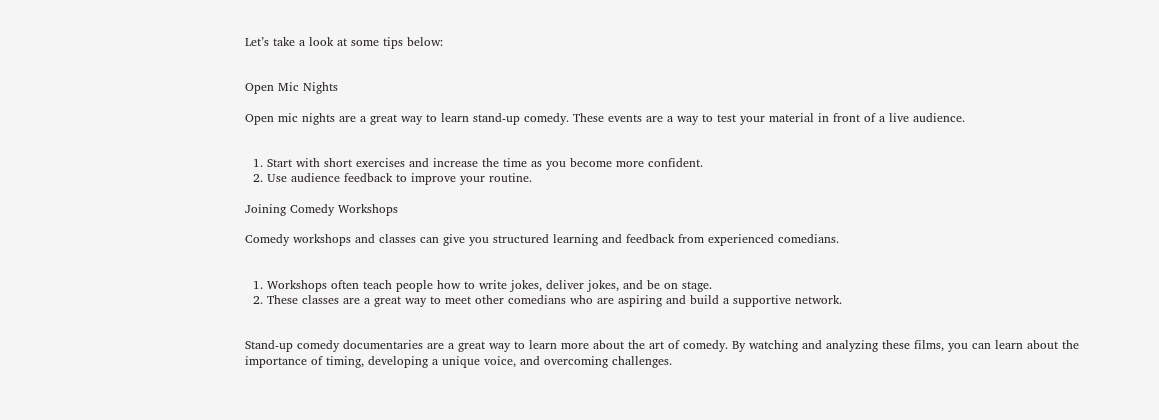Let’s take a look at some tips below:


Open Mic Nights

Open mic nights are a great way to learn stand-up comedy. These events are a way to test your material in front of a live audience.


  1. Start with short exercises and increase the time as you become more confident.
  2. Use audience feedback to improve your routine.

Joining Comedy Workshops

Comedy workshops and classes can give you structured learning and feedback from experienced comedians.


  1. Workshops often teach people how to write jokes, deliver jokes, and be on stage.
  2. These classes are a great way to meet other comedians who are aspiring and build a supportive network.


Stand-up comedy documentaries are a great way to learn more about the art of comedy. By watching and analyzing these films, you can learn about the importance of timing, developing a unique voice, and overcoming challenges.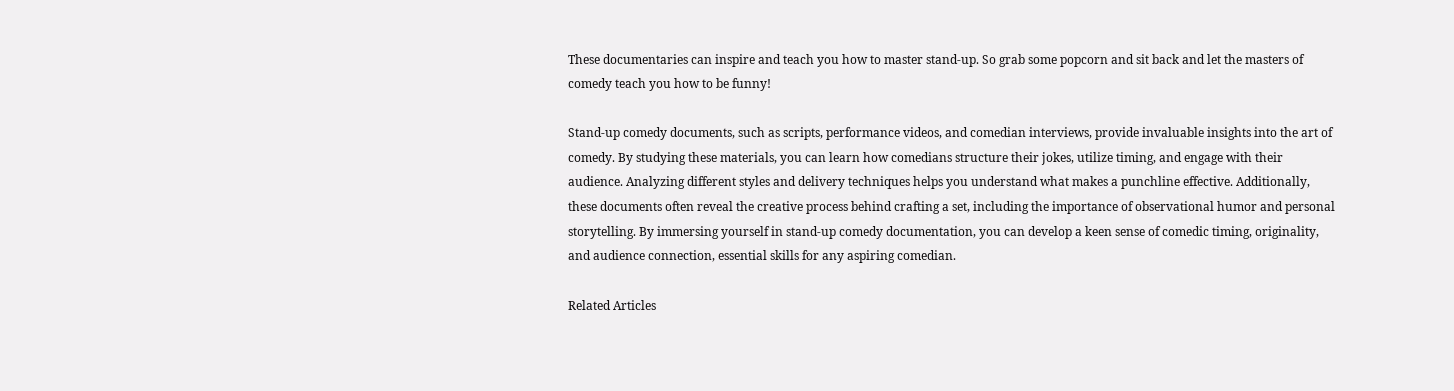These documentaries can inspire and teach you how to master stand-up. So grab some popcorn and sit back and let the masters of comedy teach you how to be funny!

Stand-up comedy documents, such as scripts, performance videos, and comedian interviews, provide invaluable insights into the art of comedy. By studying these materials, you can learn how comedians structure their jokes, utilize timing, and engage with their audience. Analyzing different styles and delivery techniques helps you understand what makes a punchline effective. Additionally, these documents often reveal the creative process behind crafting a set, including the importance of observational humor and personal storytelling. By immersing yourself in stand-up comedy documentation, you can develop a keen sense of comedic timing, originality, and audience connection, essential skills for any aspiring comedian.

Related Articles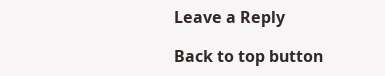Leave a Reply

Back to top button